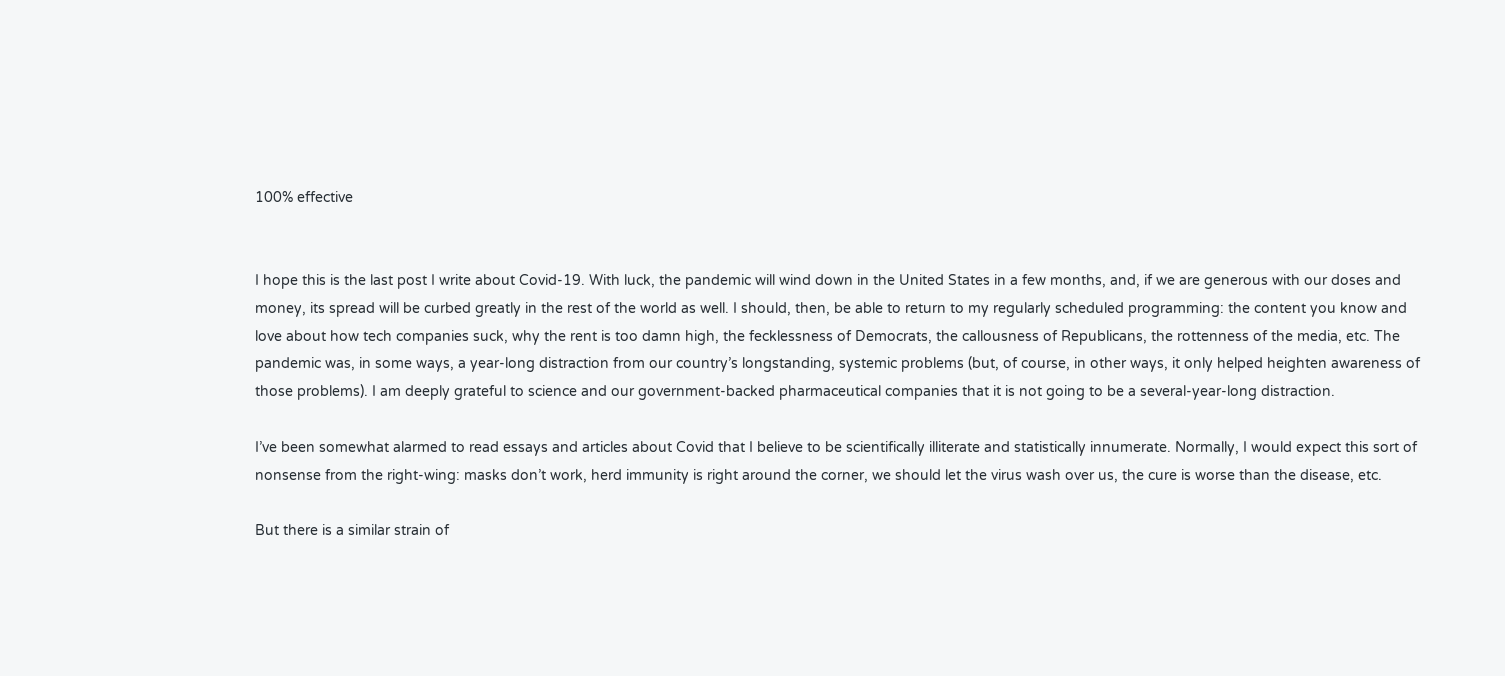100% effective


I hope this is the last post I write about Covid-19. With luck, the pandemic will wind down in the United States in a few months, and, if we are generous with our doses and money, its spread will be curbed greatly in the rest of the world as well. I should, then, be able to return to my regularly scheduled programming: the content you know and love about how tech companies suck, why the rent is too damn high, the fecklessness of Democrats, the callousness of Republicans, the rottenness of the media, etc. The pandemic was, in some ways, a year-long distraction from our country’s longstanding, systemic problems (but, of course, in other ways, it only helped heighten awareness of those problems). I am deeply grateful to science and our government-backed pharmaceutical companies that it is not going to be a several-year-long distraction.

I’ve been somewhat alarmed to read essays and articles about Covid that I believe to be scientifically illiterate and statistically innumerate. Normally, I would expect this sort of nonsense from the right-wing: masks don’t work, herd immunity is right around the corner, we should let the virus wash over us, the cure is worse than the disease, etc.

But there is a similar strain of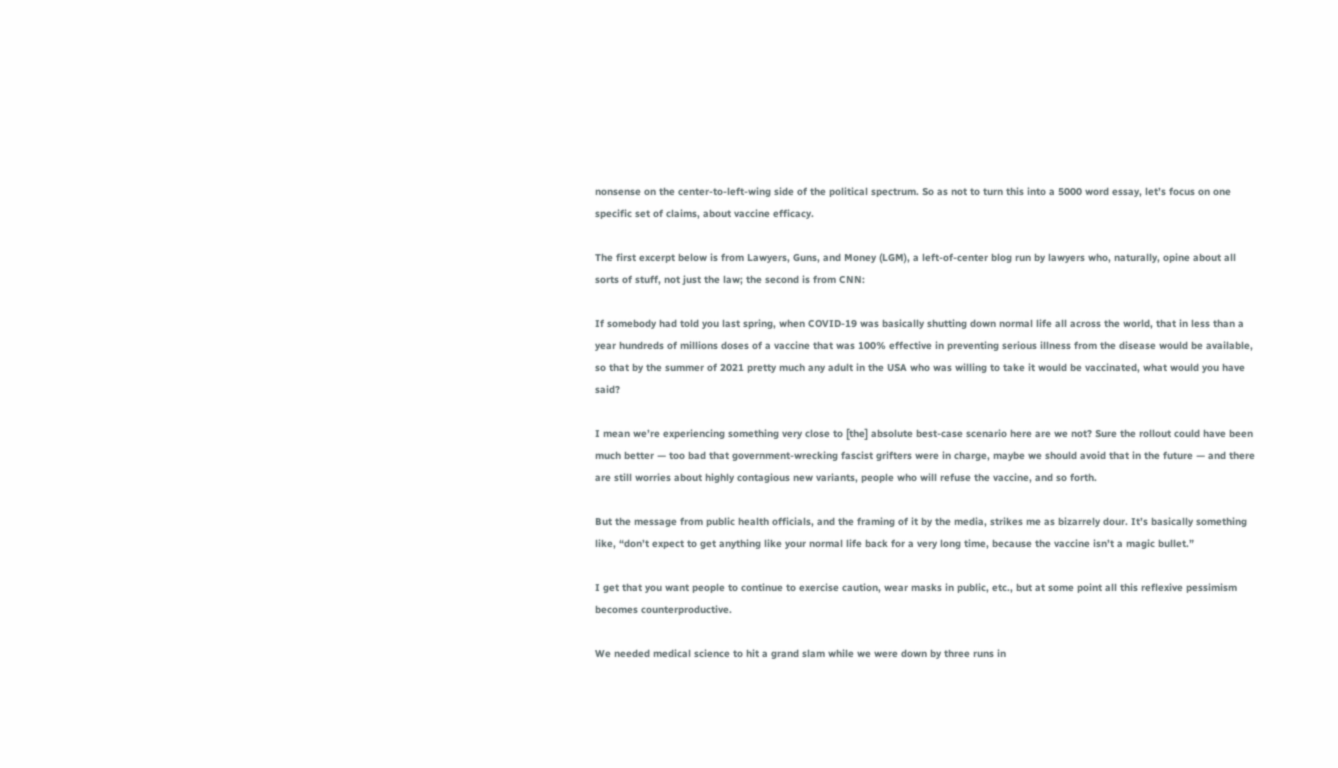nonsense on the center-to-left-wing side of the political spectrum. So as not to turn this into a 5000 word essay, let’s focus on one specific set of claims, about vaccine efficacy.

The first excerpt below is from Lawyers, Guns, and Money (LGM), a left-of-center blog run by lawyers who, naturally, opine about all sorts of stuff, not just the law; the second is from CNN:

If somebody had told you last spring, when COVID-19 was basically shutting down normal life all across the world, that in less than a year hundreds of millions doses of a vaccine that was 100% effective in preventing serious illness from the disease would be available, so that by the summer of 2021 pretty much any adult in the USA who was willing to take it would be vaccinated, what would you have said?

I mean we’re experiencing something very close to [the] absolute best-case scenario here are we not? Sure the rollout could have been much better — too bad that government-wrecking fascist grifters were in charge, maybe we should avoid that in the future — and there are still worries about highly contagious new variants, people who will refuse the vaccine, and so forth.

But the message from public health officials, and the framing of it by the media, strikes me as bizarrely dour. It’s basically something like, “don’t expect to get anything like your normal life back for a very long time, because the vaccine isn’t a magic bullet.”

I get that you want people to continue to exercise caution, wear masks in public, etc., but at some point all this reflexive pessimism becomes counterproductive.

We needed medical science to hit a grand slam while we were down by three runs in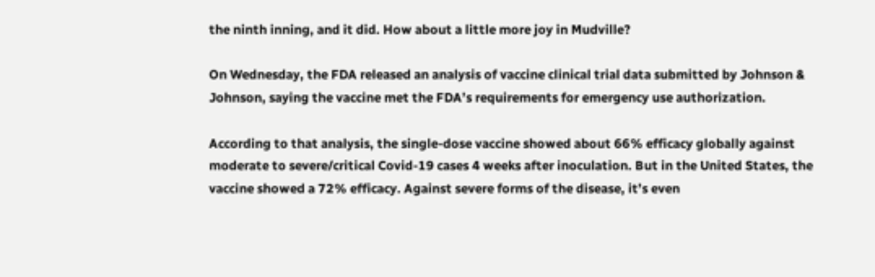the ninth inning, and it did. How about a little more joy in Mudville?

On Wednesday, the FDA released an analysis of vaccine clinical trial data submitted by Johnson & Johnson, saying the vaccine met the FDA’s requirements for emergency use authorization.

According to that analysis, the single-dose vaccine showed about 66% efficacy globally against moderate to severe/critical Covid-19 cases 4 weeks after inoculation. But in the United States, the vaccine showed a 72% efficacy. Against severe forms of the disease, it’s even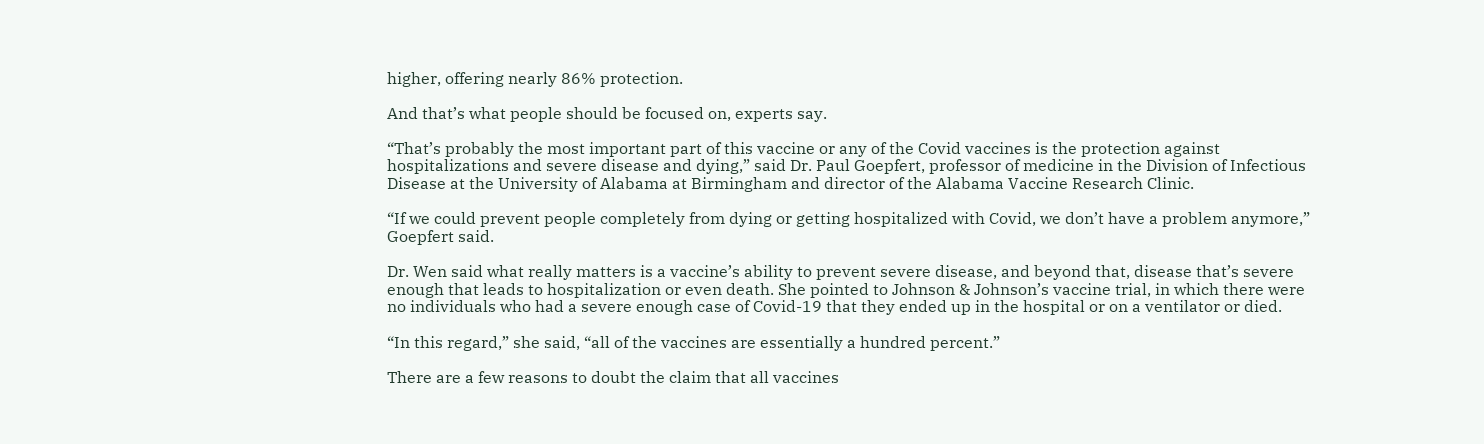higher, offering nearly 86% protection.

And that’s what people should be focused on, experts say.

“That’s probably the most important part of this vaccine or any of the Covid vaccines is the protection against hospitalizations and severe disease and dying,” said Dr. Paul Goepfert, professor of medicine in the Division of Infectious Disease at the University of Alabama at Birmingham and director of the Alabama Vaccine Research Clinic.

“If we could prevent people completely from dying or getting hospitalized with Covid, we don’t have a problem anymore,” Goepfert said.

Dr. Wen said what really matters is a vaccine’s ability to prevent severe disease, and beyond that, disease that’s severe enough that leads to hospitalization or even death. She pointed to Johnson & Johnson’s vaccine trial, in which there were no individuals who had a severe enough case of Covid-19 that they ended up in the hospital or on a ventilator or died.

“In this regard,” she said, “all of the vaccines are essentially a hundred percent.”

There are a few reasons to doubt the claim that all vaccines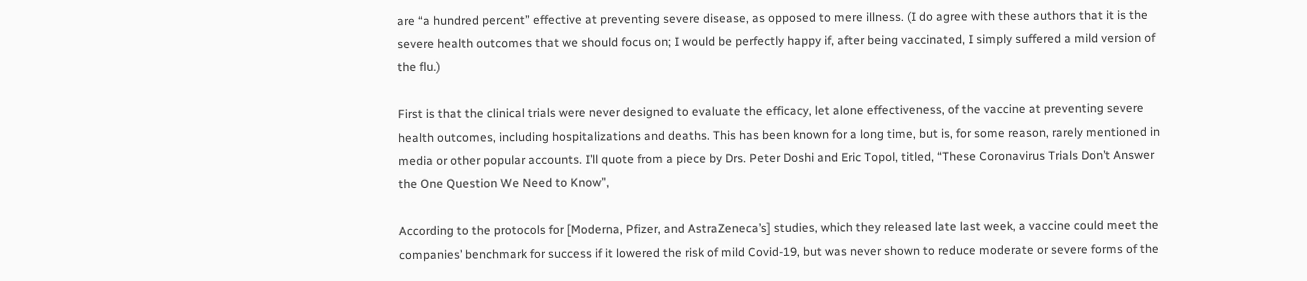are “a hundred percent” effective at preventing severe disease, as opposed to mere illness. (I do agree with these authors that it is the severe health outcomes that we should focus on; I would be perfectly happy if, after being vaccinated, I simply suffered a mild version of the flu.)

First is that the clinical trials were never designed to evaluate the efficacy, let alone effectiveness, of the vaccine at preventing severe health outcomes, including hospitalizations and deaths. This has been known for a long time, but is, for some reason, rarely mentioned in media or other popular accounts. I’ll quote from a piece by Drs. Peter Doshi and Eric Topol, titled, “These Coronavirus Trials Don’t Answer the One Question We Need to Know”,

According to the protocols for [Moderna, Pfizer, and AstraZeneca’s] studies, which they released late last week, a vaccine could meet the companies’ benchmark for success if it lowered the risk of mild Covid-19, but was never shown to reduce moderate or severe forms of the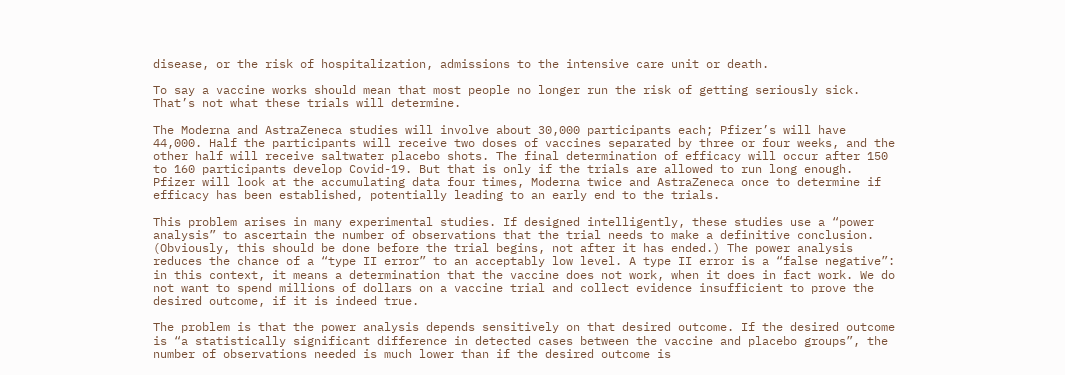disease, or the risk of hospitalization, admissions to the intensive care unit or death.

To say a vaccine works should mean that most people no longer run the risk of getting seriously sick. That’s not what these trials will determine.

The Moderna and AstraZeneca studies will involve about 30,000 participants each; Pfizer’s will have 44,000. Half the participants will receive two doses of vaccines separated by three or four weeks, and the other half will receive saltwater placebo shots. The final determination of efficacy will occur after 150 to 160 participants develop Covid-19. But that is only if the trials are allowed to run long enough. Pfizer will look at the accumulating data four times, Moderna twice and AstraZeneca once to determine if efficacy has been established, potentially leading to an early end to the trials.

This problem arises in many experimental studies. If designed intelligently, these studies use a “power analysis” to ascertain the number of observations that the trial needs to make a definitive conclusion. (Obviously, this should be done before the trial begins, not after it has ended.) The power analysis reduces the chance of a “type II error” to an acceptably low level. A type II error is a “false negative”: in this context, it means a determination that the vaccine does not work, when it does in fact work. We do not want to spend millions of dollars on a vaccine trial and collect evidence insufficient to prove the desired outcome, if it is indeed true.

The problem is that the power analysis depends sensitively on that desired outcome. If the desired outcome is “a statistically significant difference in detected cases between the vaccine and placebo groups”, the number of observations needed is much lower than if the desired outcome is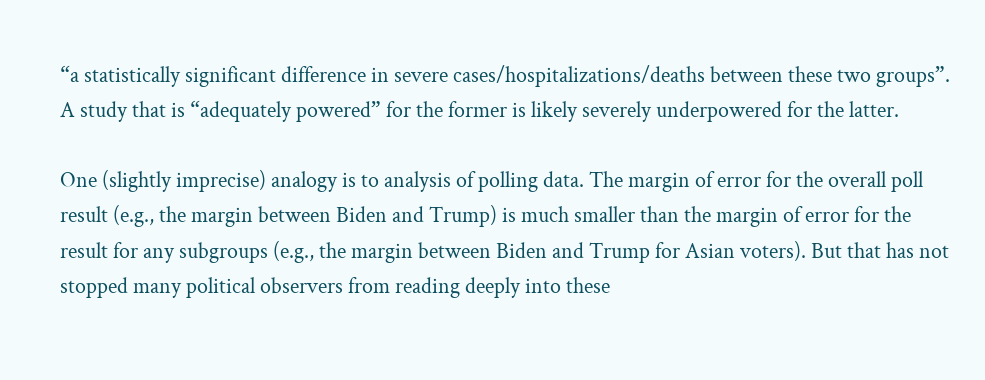“a statistically significant difference in severe cases/hospitalizations/deaths between these two groups”. A study that is “adequately powered” for the former is likely severely underpowered for the latter.

One (slightly imprecise) analogy is to analysis of polling data. The margin of error for the overall poll result (e.g., the margin between Biden and Trump) is much smaller than the margin of error for the result for any subgroups (e.g., the margin between Biden and Trump for Asian voters). But that has not stopped many political observers from reading deeply into these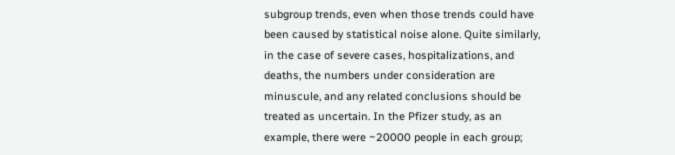subgroup trends, even when those trends could have been caused by statistical noise alone. Quite similarly, in the case of severe cases, hospitalizations, and deaths, the numbers under consideration are minuscule, and any related conclusions should be treated as uncertain. In the Pfizer study, as an example, there were ~20000 people in each group;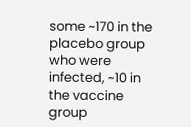some ~170 in the placebo group who were infected, ~10 in the vaccine group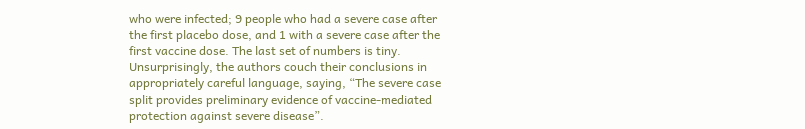who were infected; 9 people who had a severe case after the first placebo dose, and 1 with a severe case after the first vaccine dose. The last set of numbers is tiny. Unsurprisingly, the authors couch their conclusions in appropriately careful language, saying, “The severe case split provides preliminary evidence of vaccine-mediated protection against severe disease”.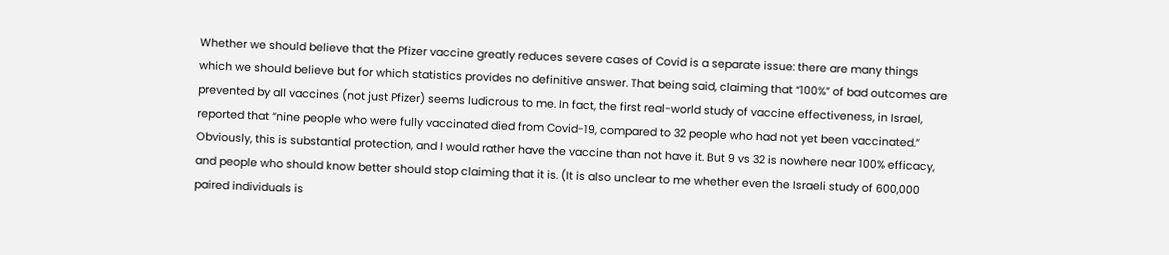Whether we should believe that the Pfizer vaccine greatly reduces severe cases of Covid is a separate issue: there are many things which we should believe but for which statistics provides no definitive answer. That being said, claiming that “100%” of bad outcomes are prevented by all vaccines (not just Pfizer) seems ludicrous to me. In fact, the first real-world study of vaccine effectiveness, in Israel, reported that “nine people who were fully vaccinated died from Covid-19, compared to 32 people who had not yet been vaccinated.” Obviously, this is substantial protection, and I would rather have the vaccine than not have it. But 9 vs 32 is nowhere near 100% efficacy, and people who should know better should stop claiming that it is. (It is also unclear to me whether even the Israeli study of 600,000 paired individuals is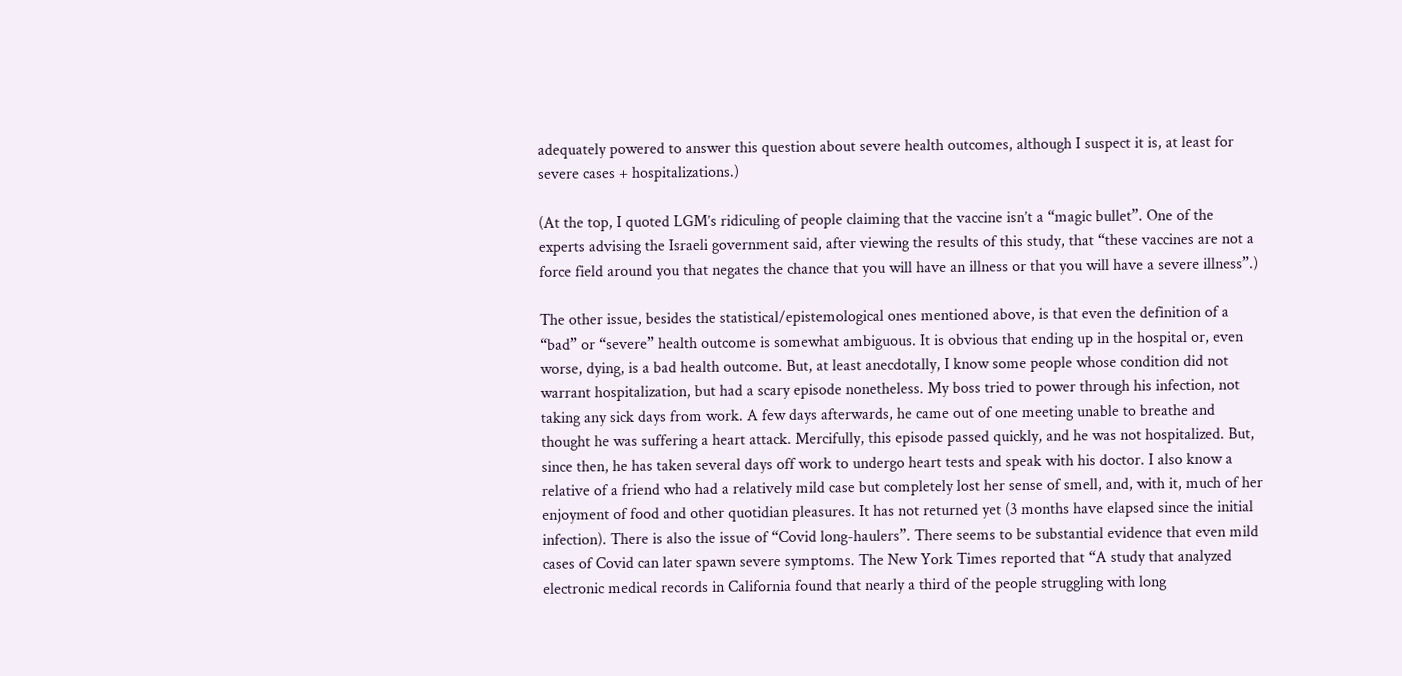adequately powered to answer this question about severe health outcomes, although I suspect it is, at least for severe cases + hospitalizations.)

(At the top, I quoted LGM’s ridiculing of people claiming that the vaccine isn’t a “magic bullet”. One of the experts advising the Israeli government said, after viewing the results of this study, that “these vaccines are not a force field around you that negates the chance that you will have an illness or that you will have a severe illness”.)

The other issue, besides the statistical/epistemological ones mentioned above, is that even the definition of a “bad” or “severe” health outcome is somewhat ambiguous. It is obvious that ending up in the hospital or, even worse, dying, is a bad health outcome. But, at least anecdotally, I know some people whose condition did not warrant hospitalization, but had a scary episode nonetheless. My boss tried to power through his infection, not taking any sick days from work. A few days afterwards, he came out of one meeting unable to breathe and thought he was suffering a heart attack. Mercifully, this episode passed quickly, and he was not hospitalized. But, since then, he has taken several days off work to undergo heart tests and speak with his doctor. I also know a relative of a friend who had a relatively mild case but completely lost her sense of smell, and, with it, much of her enjoyment of food and other quotidian pleasures. It has not returned yet (3 months have elapsed since the initial infection). There is also the issue of “Covid long-haulers”. There seems to be substantial evidence that even mild cases of Covid can later spawn severe symptoms. The New York Times reported that “A study that analyzed electronic medical records in California found that nearly a third of the people struggling with long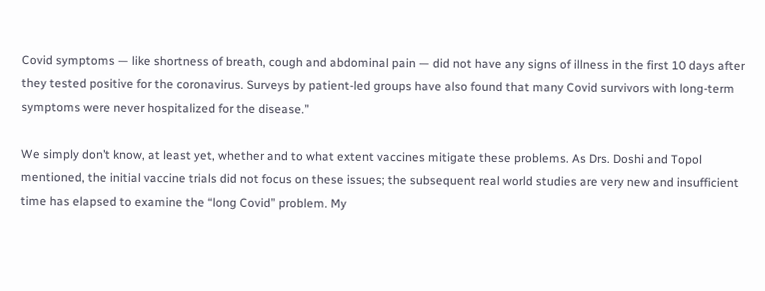Covid symptoms — like shortness of breath, cough and abdominal pain — did not have any signs of illness in the first 10 days after they tested positive for the coronavirus. Surveys by patient-led groups have also found that many Covid survivors with long-term symptoms were never hospitalized for the disease.”

We simply don’t know, at least yet, whether and to what extent vaccines mitigate these problems. As Drs. Doshi and Topol mentioned, the initial vaccine trials did not focus on these issues; the subsequent real world studies are very new and insufficient time has elapsed to examine the “long Covid” problem. My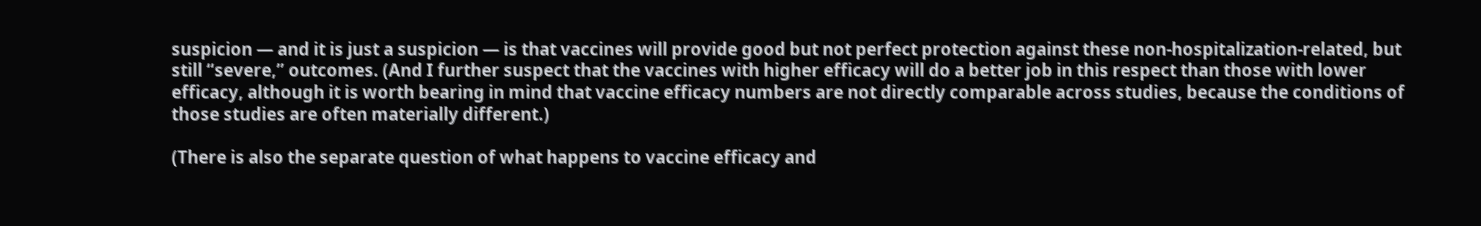suspicion — and it is just a suspicion — is that vaccines will provide good but not perfect protection against these non-hospitalization-related, but still “severe,” outcomes. (And I further suspect that the vaccines with higher efficacy will do a better job in this respect than those with lower efficacy, although it is worth bearing in mind that vaccine efficacy numbers are not directly comparable across studies, because the conditions of those studies are often materially different.)

(There is also the separate question of what happens to vaccine efficacy and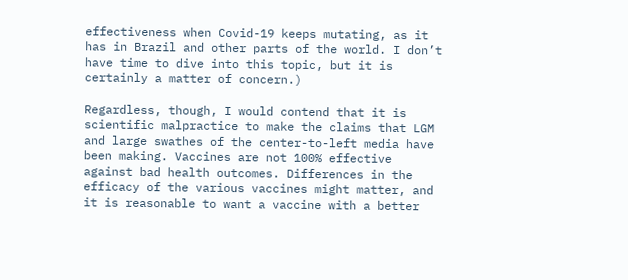effectiveness when Covid-19 keeps mutating, as it has in Brazil and other parts of the world. I don’t have time to dive into this topic, but it is certainly a matter of concern.)

Regardless, though, I would contend that it is scientific malpractice to make the claims that LGM and large swathes of the center-to-left media have been making. Vaccines are not 100% effective against bad health outcomes. Differences in the efficacy of the various vaccines might matter, and it is reasonable to want a vaccine with a better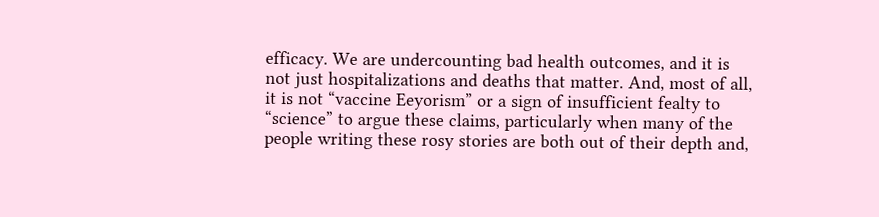efficacy. We are undercounting bad health outcomes, and it is not just hospitalizations and deaths that matter. And, most of all, it is not “vaccine Eeyorism” or a sign of insufficient fealty to “science” to argue these claims, particularly when many of the people writing these rosy stories are both out of their depth and,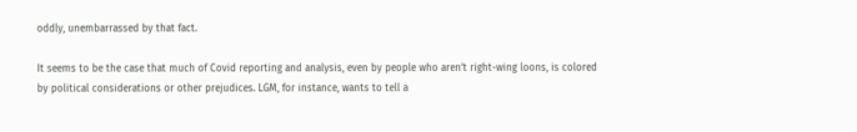oddly, unembarrassed by that fact.

It seems to be the case that much of Covid reporting and analysis, even by people who aren’t right-wing loons, is colored by political considerations or other prejudices. LGM, for instance, wants to tell a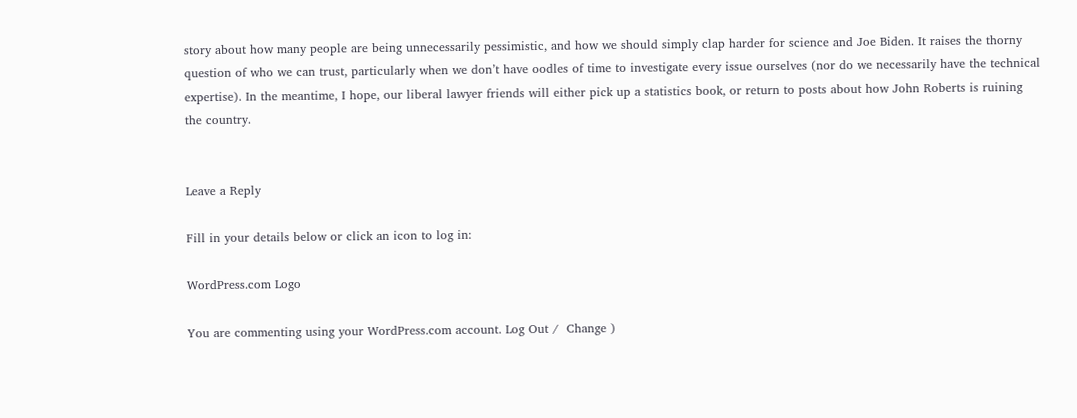story about how many people are being unnecessarily pessimistic, and how we should simply clap harder for science and Joe Biden. It raises the thorny question of who we can trust, particularly when we don’t have oodles of time to investigate every issue ourselves (nor do we necessarily have the technical expertise). In the meantime, I hope, our liberal lawyer friends will either pick up a statistics book, or return to posts about how John Roberts is ruining the country.


Leave a Reply

Fill in your details below or click an icon to log in:

WordPress.com Logo

You are commenting using your WordPress.com account. Log Out /  Change )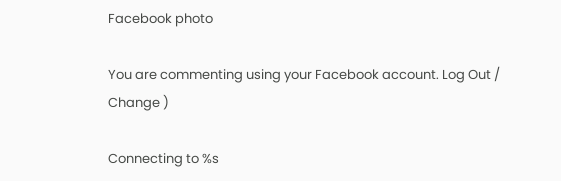Facebook photo

You are commenting using your Facebook account. Log Out /  Change )

Connecting to %s